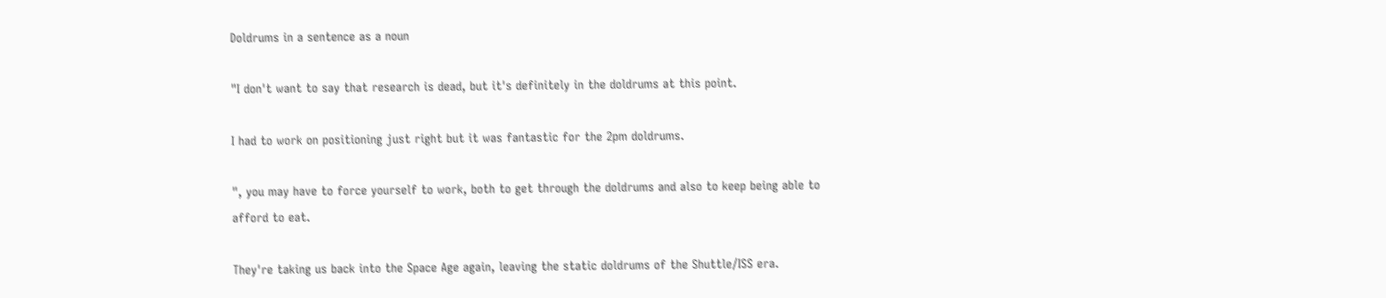Doldrums in a sentence as a noun

"I don't want to say that research is dead, but it's definitely in the doldrums at this point.

I had to work on positioning just right but it was fantastic for the 2pm doldrums.

", you may have to force yourself to work, both to get through the doldrums and also to keep being able to afford to eat.

They're taking us back into the Space Age again, leaving the static doldrums of the Shuttle/ISS era.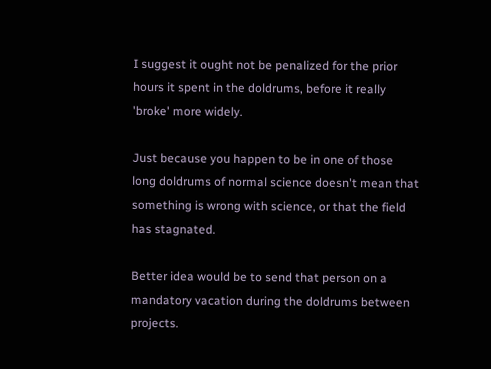I suggest it ought not be penalized for the prior hours it spent in the doldrums, before it really 'broke' more widely.

Just because you happen to be in one of those long doldrums of normal science doesn't mean that something is wrong with science, or that the field has stagnated.

Better idea would be to send that person on a mandatory vacation during the doldrums between projects.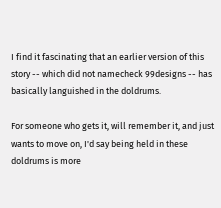I find it fascinating that an earlier version of this story -- which did not namecheck 99designs -- has basically languished in the doldrums.

For someone who gets it, will remember it, and just wants to move on, I'd say being held in these doldrums is more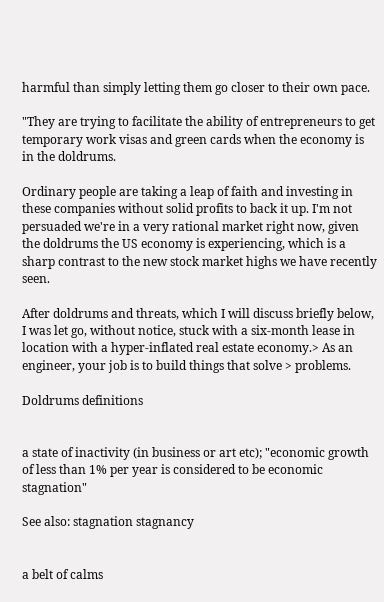harmful than simply letting them go closer to their own pace.

"They are trying to facilitate the ability of entrepreneurs to get temporary work visas and green cards when the economy is in the doldrums.

Ordinary people are taking a leap of faith and investing in these companies without solid profits to back it up. I'm not persuaded we're in a very rational market right now, given the doldrums the US economy is experiencing, which is a sharp contrast to the new stock market highs we have recently seen.

After doldrums and threats, which I will discuss briefly below, I was let go, without notice, stuck with a six-month lease in location with a hyper-inflated real estate economy.> As an engineer, your job is to build things that solve > problems.

Doldrums definitions


a state of inactivity (in business or art etc); "economic growth of less than 1% per year is considered to be economic stagnation"

See also: stagnation stagnancy


a belt of calms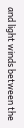and light winds between the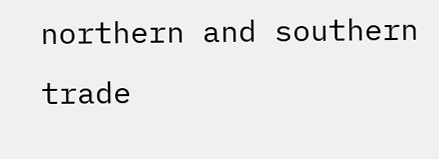northern and southern trade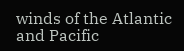winds of the Atlantic and Pacific